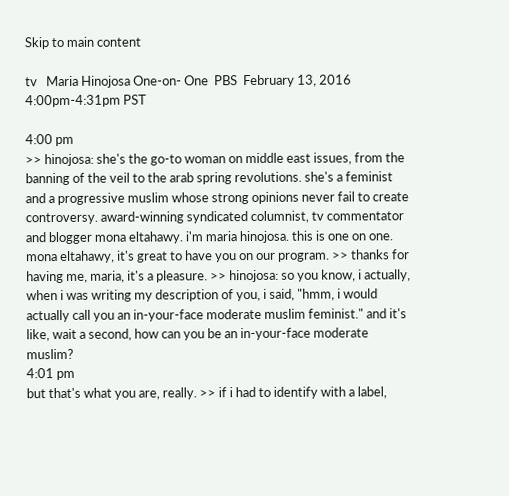Skip to main content

tv   Maria Hinojosa One-on- One  PBS  February 13, 2016 4:00pm-4:31pm PST

4:00 pm
>> hinojosa: she's the go-to woman on middle east issues, from the banning of the veil to the arab spring revolutions. she's a feminist and a progressive muslim whose strong opinions never fail to create controversy. award-winning syndicated columnist, tv commentator and blogger mona eltahawy. i'm maria hinojosa. this is one on one. mona eltahawy, it's great to have you on our program. >> thanks for having me, maria, it's a pleasure. >> hinojosa: so you know, i actually, when i was writing my description of you, i said, "hmm, i would actually call you an in-your-face moderate muslim feminist." and it's like, wait a second, how can you be an in-your-face moderate muslim?
4:01 pm
but that's what you are, really. >> if i had to identify with a label,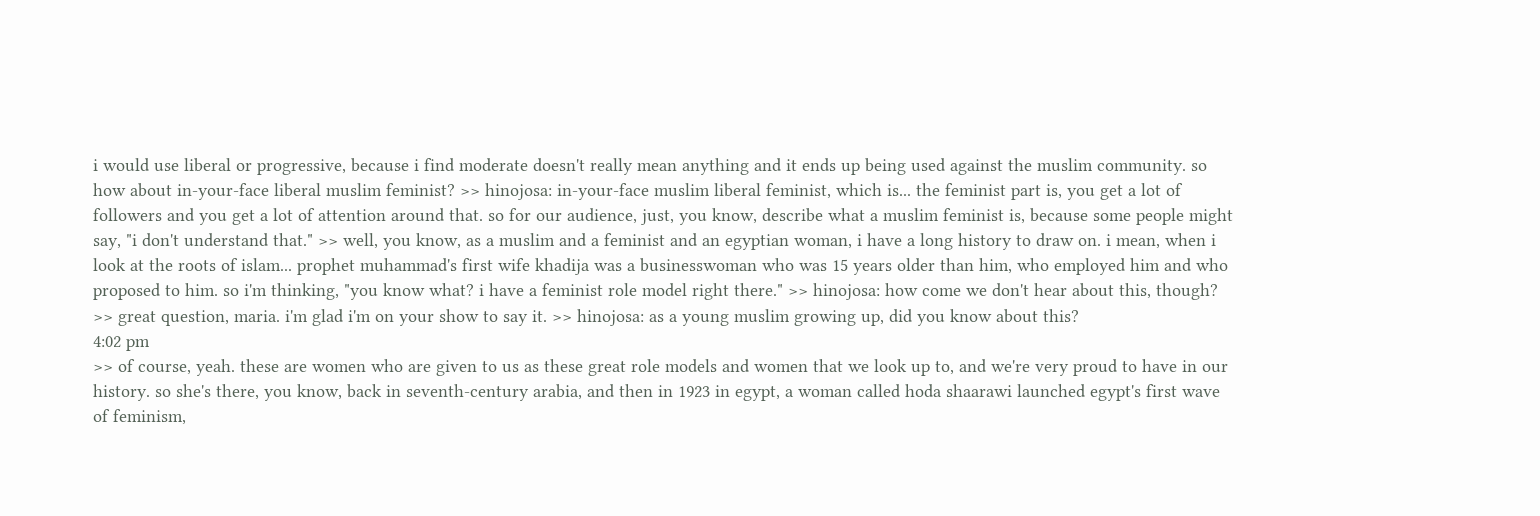i would use liberal or progressive, because i find moderate doesn't really mean anything and it ends up being used against the muslim community. so how about in-your-face liberal muslim feminist? >> hinojosa: in-your-face muslim liberal feminist, which is... the feminist part is, you get a lot of followers and you get a lot of attention around that. so for our audience, just, you know, describe what a muslim feminist is, because some people might say, "i don't understand that." >> well, you know, as a muslim and a feminist and an egyptian woman, i have a long history to draw on. i mean, when i look at the roots of islam... prophet muhammad's first wife khadija was a businesswoman who was 15 years older than him, who employed him and who proposed to him. so i'm thinking, "you know what? i have a feminist role model right there." >> hinojosa: how come we don't hear about this, though? >> great question, maria. i'm glad i'm on your show to say it. >> hinojosa: as a young muslim growing up, did you know about this?
4:02 pm
>> of course, yeah. these are women who are given to us as these great role models and women that we look up to, and we're very proud to have in our history. so she's there, you know, back in seventh-century arabia, and then in 1923 in egypt, a woman called hoda shaarawi launched egypt's first wave of feminism,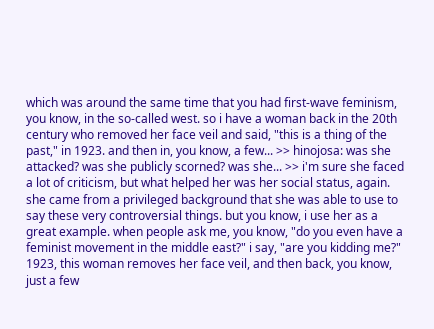which was around the same time that you had first-wave feminism, you know, in the so-called west. so i have a woman back in the 20th century who removed her face veil and said, "this is a thing of the past," in 1923. and then in, you know, a few... >> hinojosa: was she attacked? was she publicly scorned? was she... >> i'm sure she faced a lot of criticism, but what helped her was her social status, again. she came from a privileged background that she was able to use to say these very controversial things. but you know, i use her as a great example. when people ask me, you know, "do you even have a feminist movement in the middle east?" i say, "are you kidding me?" 1923, this woman removes her face veil, and then back, you know, just a few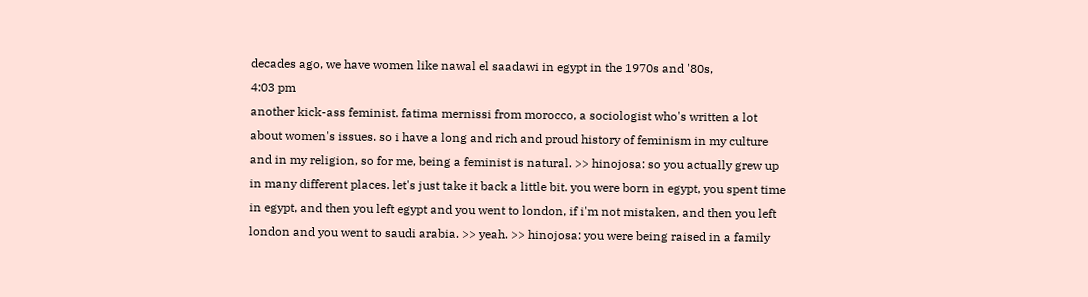decades ago, we have women like nawal el saadawi in egypt in the 1970s and '80s,
4:03 pm
another kick-ass feminist. fatima mernissi from morocco, a sociologist who's written a lot about women's issues. so i have a long and rich and proud history of feminism in my culture and in my religion, so for me, being a feminist is natural. >> hinojosa: so you actually grew up in many different places. let's just take it back a little bit. you were born in egypt, you spent time in egypt, and then you left egypt and you went to london, if i'm not mistaken, and then you left london and you went to saudi arabia. >> yeah. >> hinojosa: you were being raised in a family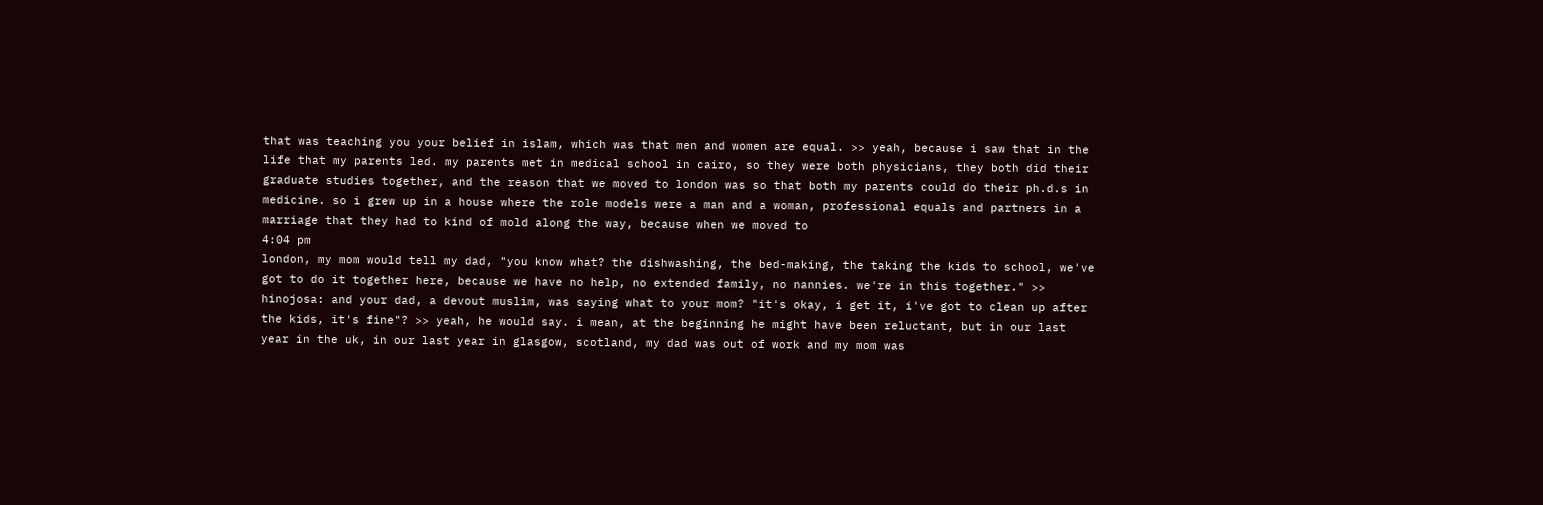that was teaching you your belief in islam, which was that men and women are equal. >> yeah, because i saw that in the life that my parents led. my parents met in medical school in cairo, so they were both physicians, they both did their graduate studies together, and the reason that we moved to london was so that both my parents could do their ph.d.s in medicine. so i grew up in a house where the role models were a man and a woman, professional equals and partners in a marriage that they had to kind of mold along the way, because when we moved to
4:04 pm
london, my mom would tell my dad, "you know what? the dishwashing, the bed-making, the taking the kids to school, we've got to do it together here, because we have no help, no extended family, no nannies. we're in this together." >> hinojosa: and your dad, a devout muslim, was saying what to your mom? "it's okay, i get it, i've got to clean up after the kids, it's fine"? >> yeah, he would say. i mean, at the beginning he might have been reluctant, but in our last year in the uk, in our last year in glasgow, scotland, my dad was out of work and my mom was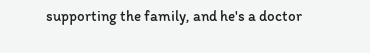supporting the family, and he's a doctor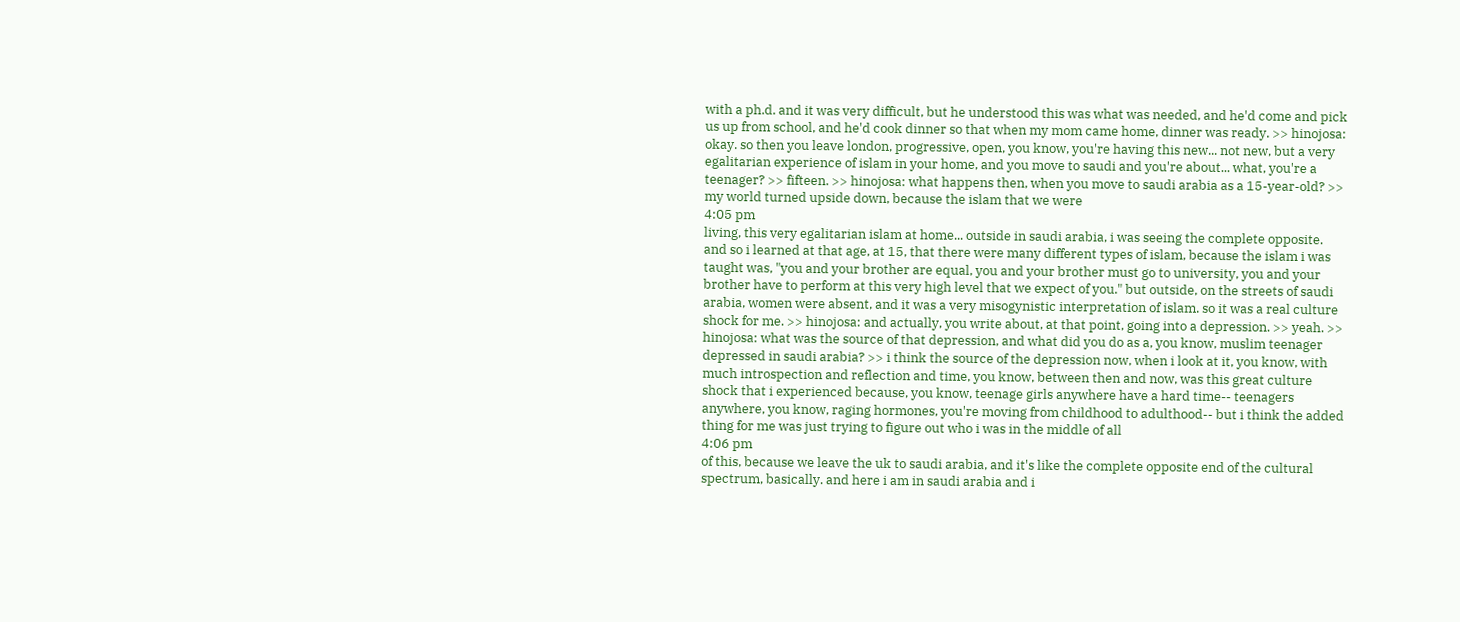with a ph.d. and it was very difficult, but he understood this was what was needed, and he'd come and pick us up from school, and he'd cook dinner so that when my mom came home, dinner was ready. >> hinojosa: okay. so then you leave london, progressive, open, you know, you're having this new... not new, but a very egalitarian experience of islam in your home, and you move to saudi and you're about... what, you're a teenager? >> fifteen. >> hinojosa: what happens then, when you move to saudi arabia as a 15-year-old? >> my world turned upside down, because the islam that we were
4:05 pm
living, this very egalitarian islam at home... outside in saudi arabia, i was seeing the complete opposite. and so i learned at that age, at 15, that there were many different types of islam, because the islam i was taught was, "you and your brother are equal, you and your brother must go to university, you and your brother have to perform at this very high level that we expect of you." but outside, on the streets of saudi arabia, women were absent, and it was a very misogynistic interpretation of islam. so it was a real culture shock for me. >> hinojosa: and actually, you write about, at that point, going into a depression. >> yeah. >> hinojosa: what was the source of that depression, and what did you do as a, you know, muslim teenager depressed in saudi arabia? >> i think the source of the depression now, when i look at it, you know, with much introspection and reflection and time, you know, between then and now, was this great culture shock that i experienced because, you know, teenage girls anywhere have a hard time-- teenagers anywhere, you know, raging hormones, you're moving from childhood to adulthood-- but i think the added thing for me was just trying to figure out who i was in the middle of all
4:06 pm
of this, because we leave the uk to saudi arabia, and it's like the complete opposite end of the cultural spectrum, basically. and here i am in saudi arabia and i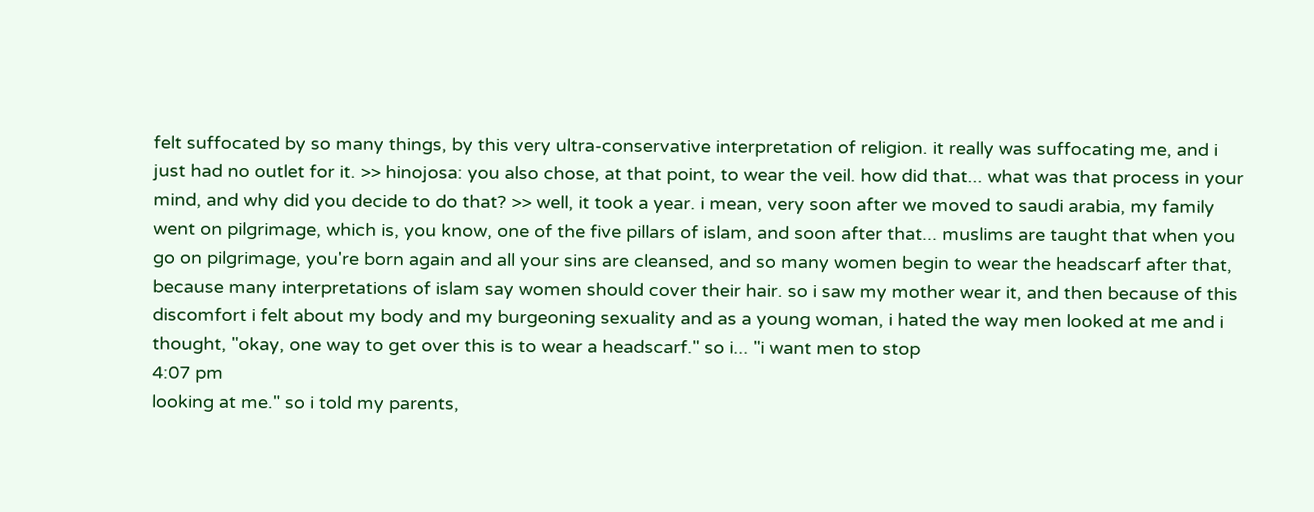felt suffocated by so many things, by this very ultra-conservative interpretation of religion. it really was suffocating me, and i just had no outlet for it. >> hinojosa: you also chose, at that point, to wear the veil. how did that... what was that process in your mind, and why did you decide to do that? >> well, it took a year. i mean, very soon after we moved to saudi arabia, my family went on pilgrimage, which is, you know, one of the five pillars of islam, and soon after that... muslims are taught that when you go on pilgrimage, you're born again and all your sins are cleansed, and so many women begin to wear the headscarf after that, because many interpretations of islam say women should cover their hair. so i saw my mother wear it, and then because of this discomfort i felt about my body and my burgeoning sexuality and as a young woman, i hated the way men looked at me and i thought, "okay, one way to get over this is to wear a headscarf." so i... "i want men to stop
4:07 pm
looking at me." so i told my parents,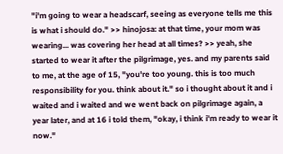"i'm going to wear a headscarf, seeing as everyone tells me this is what i should do." >> hinojosa: at that time, your mom was wearing... was covering her head at all times? >> yeah, she started to wear it after the pilgrimage, yes. and my parents said to me, at the age of 15, "you're too young. this is too much responsibility for you. think about it." so i thought about it and i waited and i waited and we went back on pilgrimage again, a year later, and at 16 i told them, "okay, i think i'm ready to wear it now."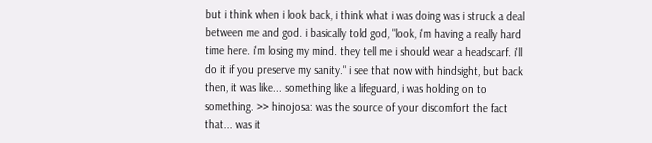but i think when i look back, i think what i was doing was i struck a deal between me and god. i basically told god, "look, i'm having a really hard time here. i'm losing my mind. they tell me i should wear a headscarf. i'll do it if you preserve my sanity." i see that now with hindsight, but back then, it was like... something like a lifeguard, i was holding on to something. >> hinojosa: was the source of your discomfort the fact that... was it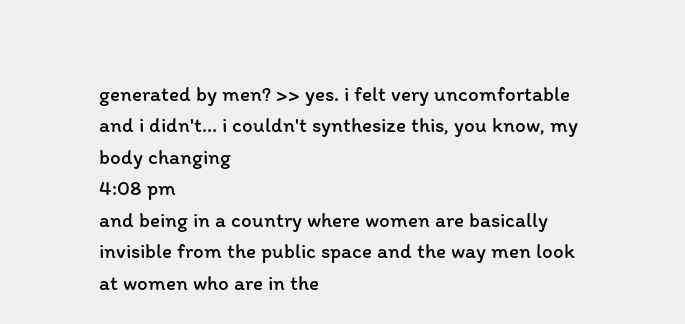generated by men? >> yes. i felt very uncomfortable and i didn't... i couldn't synthesize this, you know, my body changing
4:08 pm
and being in a country where women are basically invisible from the public space and the way men look at women who are in the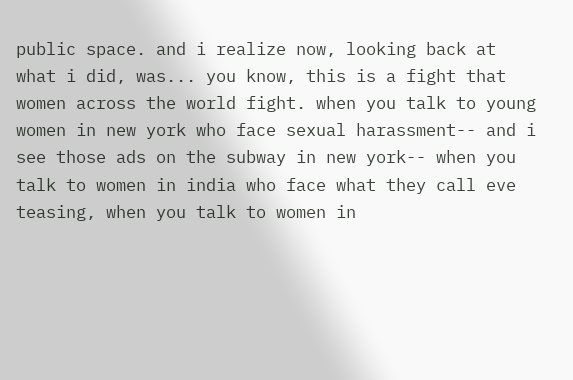public space. and i realize now, looking back at what i did, was... you know, this is a fight that women across the world fight. when you talk to young women in new york who face sexual harassment-- and i see those ads on the subway in new york-- when you talk to women in india who face what they call eve teasing, when you talk to women in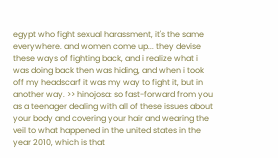egypt who fight sexual harassment, it's the same everywhere. and women come up... they devise these ways of fighting back, and i realize what i was doing back then was hiding, and when i took off my headscarf it was my way to fight it, but in another way. >> hinojosa: so fast-forward from you as a teenager dealing with all of these issues about your body and covering your hair and wearing the veil to what happened in the united states in the year 2010, which is that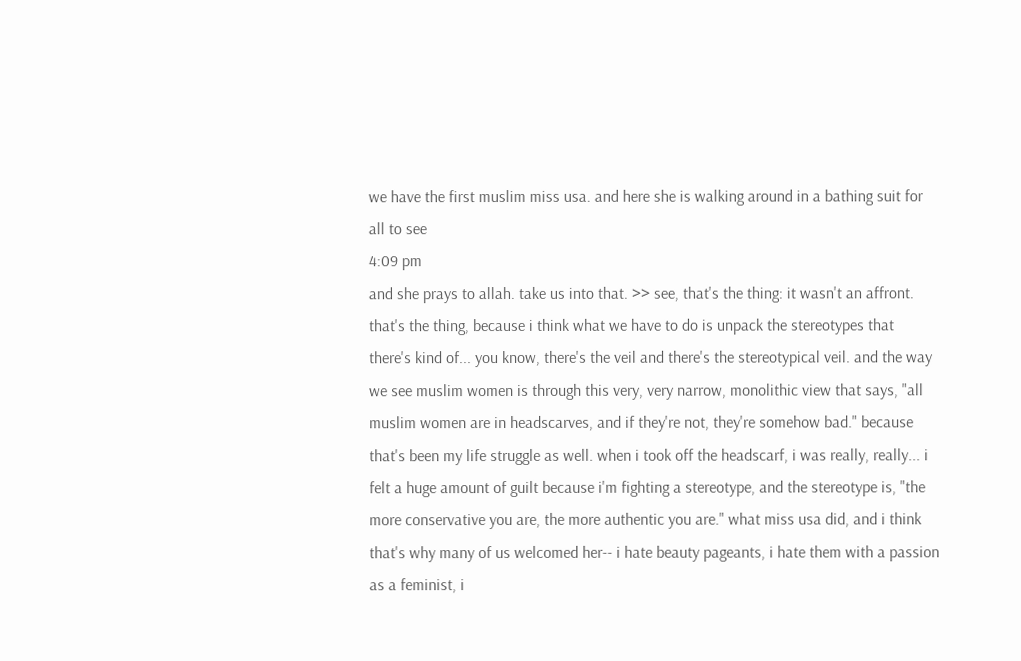we have the first muslim miss usa. and here she is walking around in a bathing suit for all to see
4:09 pm
and she prays to allah. take us into that. >> see, that's the thing: it wasn't an affront. that's the thing, because i think what we have to do is unpack the stereotypes that there's kind of... you know, there's the veil and there's the stereotypical veil. and the way we see muslim women is through this very, very narrow, monolithic view that says, "all muslim women are in headscarves, and if they're not, they're somehow bad." because that's been my life struggle as well. when i took off the headscarf, i was really, really... i felt a huge amount of guilt because i'm fighting a stereotype, and the stereotype is, "the more conservative you are, the more authentic you are." what miss usa did, and i think that's why many of us welcomed her-- i hate beauty pageants, i hate them with a passion as a feminist, i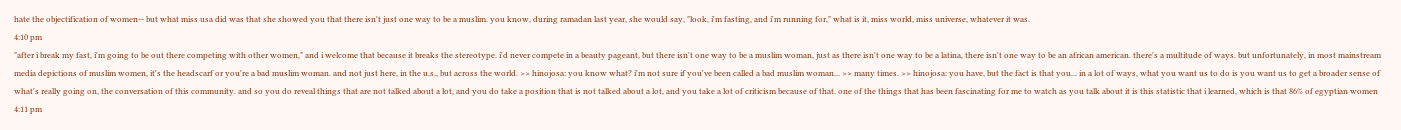hate the objectification of women-- but what miss usa did was that she showed you that there isn't just one way to be a muslim. you know, during ramadan last year, she would say, "look, i'm fasting, and i'm running for," what is it, miss world, miss universe, whatever it was.
4:10 pm
"after i break my fast, i'm going to be out there competing with other women," and i welcome that because it breaks the stereotype. i'd never compete in a beauty pageant, but there isn't one way to be a muslim woman, just as there isn't one way to be a latina, there isn't one way to be an african american. there's a multitude of ways. but unfortunately, in most mainstream media depictions of muslim women, it's the headscarf or you're a bad muslim woman. and not just here, in the u.s., but across the world. >> hinojosa: you know what? i'm not sure if you've been called a bad muslim woman... >> many times. >> hinojosa: you have, but the fact is that you... in a lot of ways, what you want us to do is you want us to get a broader sense of what's really going on, the conversation of this community. and so you do reveal things that are not talked about a lot, and you do take a position that is not talked about a lot, and you take a lot of criticism because of that. one of the things that has been fascinating for me to watch as you talk about it is this statistic that i learned, which is that 86% of egyptian women
4:11 pm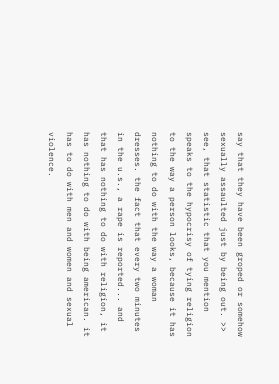say that they have been groped or somehow sexually assaulted just by being out. >> see, that statistic that you mention speaks to the hypocrisy of tying religion to the way a person looks, because it has nothing to do with the way a woman dresses. the fact that every two minutes in the u.s., a rape is reported... and that has nothing to do with religion, it has nothing to do with being american. it has to do with men and women and sexual violence.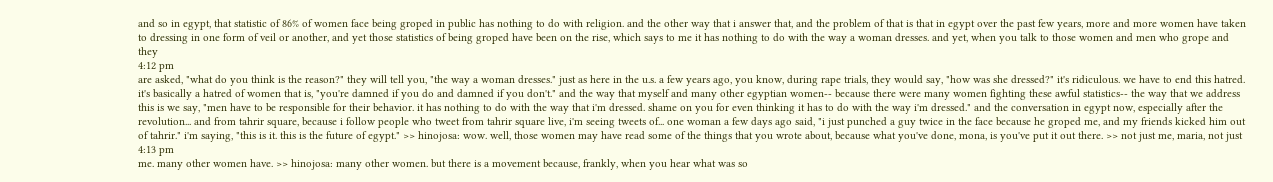and so in egypt, that statistic of 86% of women face being groped in public has nothing to do with religion. and the other way that i answer that, and the problem of that is that in egypt over the past few years, more and more women have taken to dressing in one form of veil or another, and yet those statistics of being groped have been on the rise, which says to me it has nothing to do with the way a woman dresses. and yet, when you talk to those women and men who grope and they
4:12 pm
are asked, "what do you think is the reason?" they will tell you, "the way a woman dresses." just as here in the u.s. a few years ago, you know, during rape trials, they would say, "how was she dressed?" it's ridiculous. we have to end this hatred. it's basically a hatred of women that is, "you're damned if you do and damned if you don't." and the way that myself and many other egyptian women-- because there were many women fighting these awful statistics-- the way that we address this is we say, "men have to be responsible for their behavior. it has nothing to do with the way that i'm dressed. shame on you for even thinking it has to do with the way i'm dressed." and the conversation in egypt now, especially after the revolution... and from tahrir square, because i follow people who tweet from tahrir square live, i'm seeing tweets of... one woman a few days ago said, "i just punched a guy twice in the face because he groped me, and my friends kicked him out of tahrir." i'm saying, "this is it. this is the future of egypt." >> hinojosa: wow. well, those women may have read some of the things that you wrote about, because what you've done, mona, is you've put it out there. >> not just me, maria, not just
4:13 pm
me. many other women have. >> hinojosa: many other women. but there is a movement because, frankly, when you hear what was so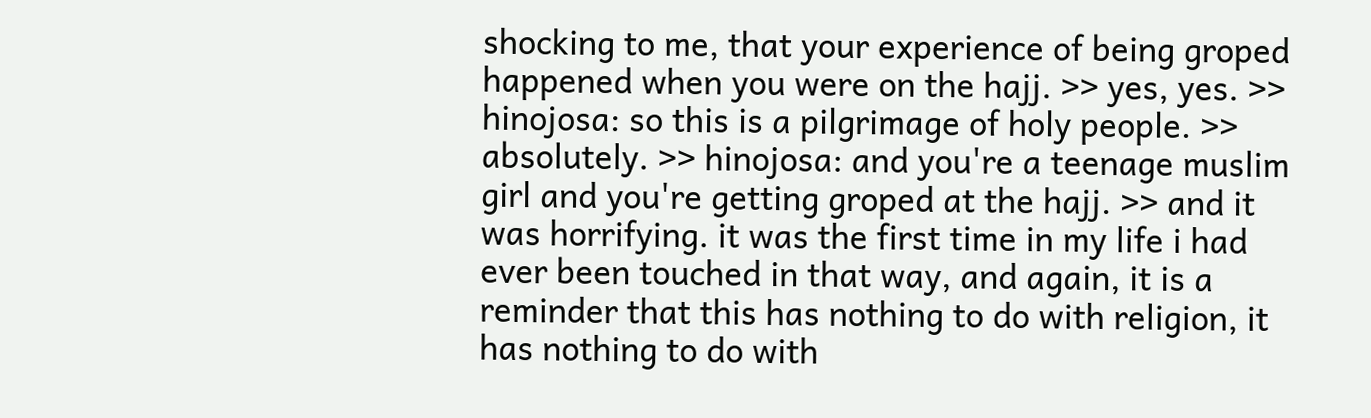shocking to me, that your experience of being groped happened when you were on the hajj. >> yes, yes. >> hinojosa: so this is a pilgrimage of holy people. >> absolutely. >> hinojosa: and you're a teenage muslim girl and you're getting groped at the hajj. >> and it was horrifying. it was the first time in my life i had ever been touched in that way, and again, it is a reminder that this has nothing to do with religion, it has nothing to do with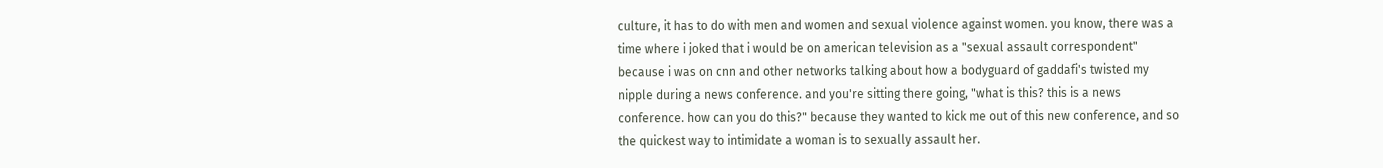culture, it has to do with men and women and sexual violence against women. you know, there was a time where i joked that i would be on american television as a "sexual assault correspondent" because i was on cnn and other networks talking about how a bodyguard of gaddafi's twisted my nipple during a news conference. and you're sitting there going, "what is this? this is a news conference. how can you do this?" because they wanted to kick me out of this new conference, and so the quickest way to intimidate a woman is to sexually assault her.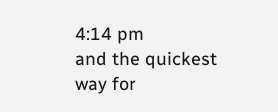4:14 pm
and the quickest way for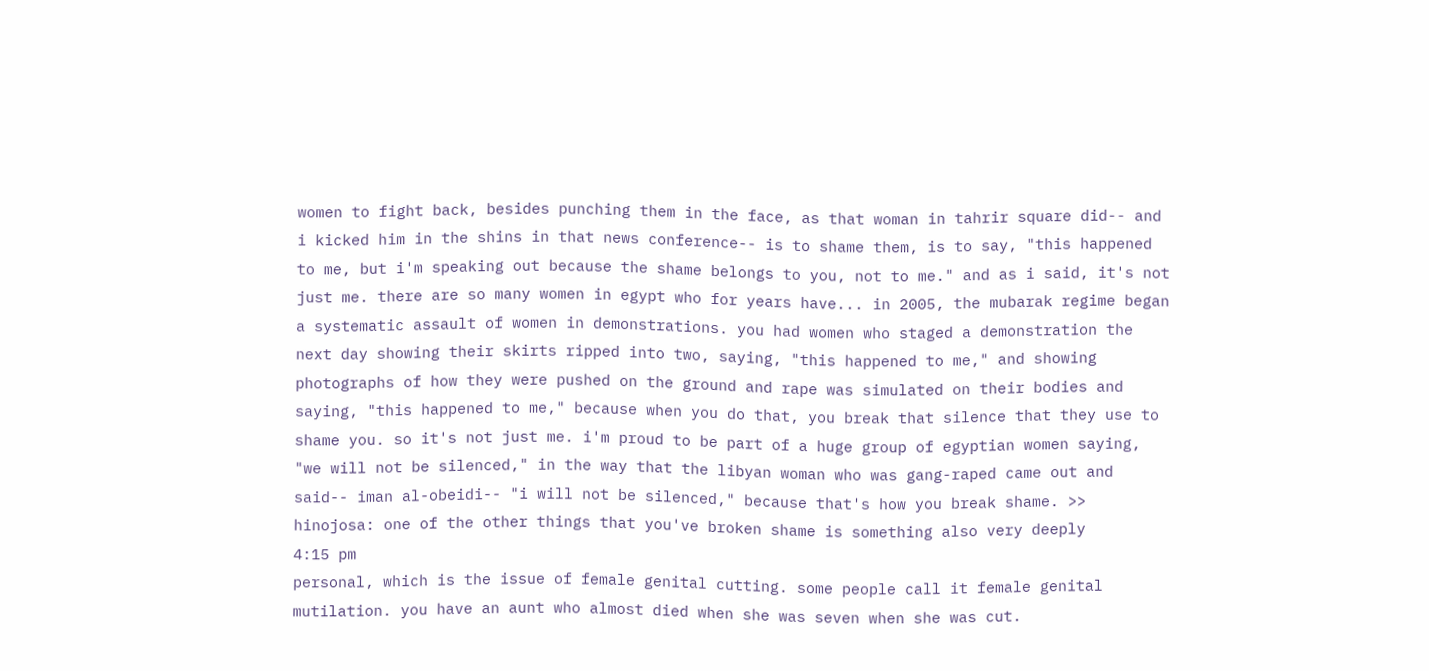women to fight back, besides punching them in the face, as that woman in tahrir square did-- and i kicked him in the shins in that news conference-- is to shame them, is to say, "this happened to me, but i'm speaking out because the shame belongs to you, not to me." and as i said, it's not just me. there are so many women in egypt who for years have... in 2005, the mubarak regime began a systematic assault of women in demonstrations. you had women who staged a demonstration the next day showing their skirts ripped into two, saying, "this happened to me," and showing photographs of how they were pushed on the ground and rape was simulated on their bodies and saying, "this happened to me," because when you do that, you break that silence that they use to shame you. so it's not just me. i'm proud to be part of a huge group of egyptian women saying, "we will not be silenced," in the way that the libyan woman who was gang-raped came out and said-- iman al-obeidi-- "i will not be silenced," because that's how you break shame. >> hinojosa: one of the other things that you've broken shame is something also very deeply
4:15 pm
personal, which is the issue of female genital cutting. some people call it female genital mutilation. you have an aunt who almost died when she was seven when she was cut.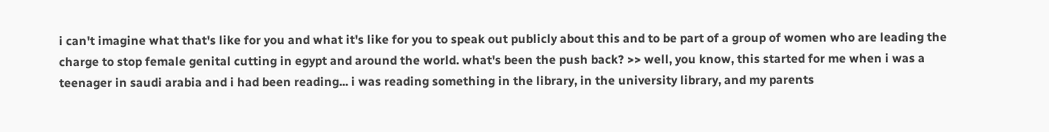i can't imagine what that's like for you and what it's like for you to speak out publicly about this and to be part of a group of women who are leading the charge to stop female genital cutting in egypt and around the world. what's been the push back? >> well, you know, this started for me when i was a teenager in saudi arabia and i had been reading... i was reading something in the library, in the university library, and my parents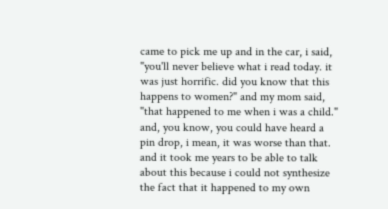came to pick me up and in the car, i said, "you'll never believe what i read today. it was just horrific. did you know that this happens to women?" and my mom said, "that happened to me when i was a child." and, you know, you could have heard a pin drop, i mean, it was worse than that. and it took me years to be able to talk about this because i could not synthesize the fact that it happened to my own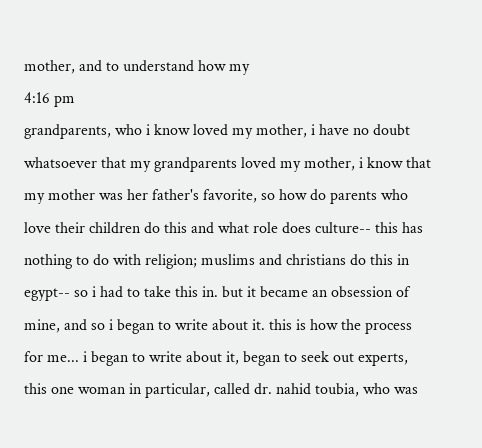mother, and to understand how my
4:16 pm
grandparents, who i know loved my mother, i have no doubt whatsoever that my grandparents loved my mother, i know that my mother was her father's favorite, so how do parents who love their children do this and what role does culture-- this has nothing to do with religion; muslims and christians do this in egypt-- so i had to take this in. but it became an obsession of mine, and so i began to write about it. this is how the process for me... i began to write about it, began to seek out experts, this one woman in particular, called dr. nahid toubia, who was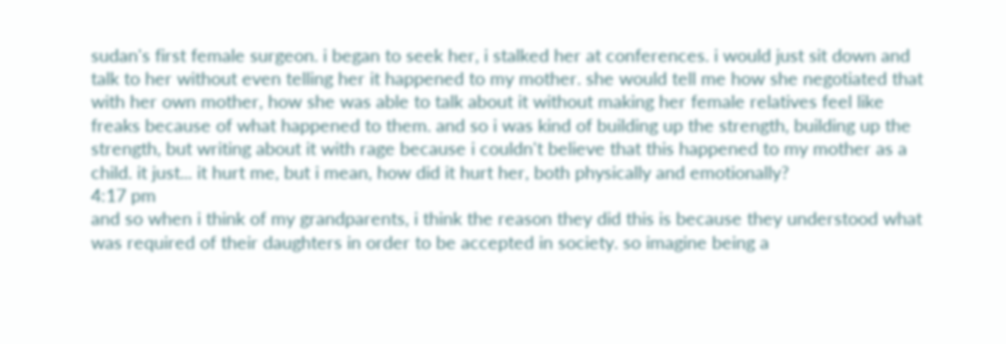sudan's first female surgeon. i began to seek her, i stalked her at conferences. i would just sit down and talk to her without even telling her it happened to my mother. she would tell me how she negotiated that with her own mother, how she was able to talk about it without making her female relatives feel like freaks because of what happened to them. and so i was kind of building up the strength, building up the strength, but writing about it with rage because i couldn't believe that this happened to my mother as a child. it just... it hurt me, but i mean, how did it hurt her, both physically and emotionally?
4:17 pm
and so when i think of my grandparents, i think the reason they did this is because they understood what was required of their daughters in order to be accepted in society. so imagine being a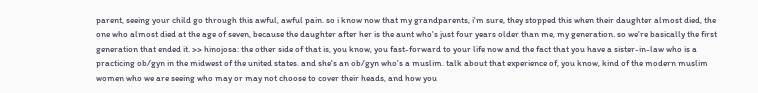parent, seeing your child go through this awful, awful pain. so i know now that my grandparents, i'm sure, they stopped this when their daughter almost died, the one who almost died at the age of seven, because the daughter after her is the aunt who's just four years older than me, my generation. so we're basically the first generation that ended it. >> hinojosa: the other side of that is, you know, you fast-forward to your life now and the fact that you have a sister-in-law who is a practicing ob/gyn in the midwest of the united states. and she's an ob/gyn who's a muslim. talk about that experience of, you know, kind of the modern muslim women who we are seeing who may or may not choose to cover their heads, and how you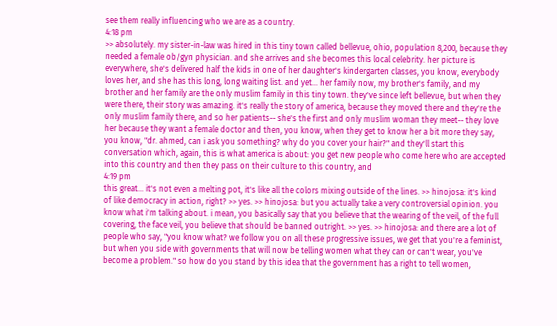see them really influencing who we are as a country.
4:18 pm
>> absolutely. my sister-in-law was hired in this tiny town called bellevue, ohio, population 8,200, because they needed a female ob/gyn physician. and she arrives and she becomes this local celebrity. her picture is everywhere, she's delivered half the kids in one of her daughter's kindergarten classes, you know, everybody loves her, and she has this long, long waiting list. and yet... her family now, my brother's family, and my brother and her family are the only muslim family in this tiny town. they've since left bellevue, but when they were there, their story was amazing. it's really the story of america, because they moved there and they're the only muslim family there, and so her patients-- she's the first and only muslim woman they meet-- they love her because they want a female doctor and then, you know, when they get to know her a bit more they say, you know, "dr. ahmed, can i ask you something? why do you cover your hair?" and they'll start this conversation which, again, this is what america is about: you get new people who come here who are accepted into this country and then they pass on their culture to this country, and
4:19 pm
this great... it's not even a melting pot, it's like all the colors mixing outside of the lines. >> hinojosa: it's kind of like democracy in action, right? >> yes. >> hinojosa: but you actually take a very controversial opinion. you know what i'm talking about. i mean, you basically say that you believe that the wearing of the veil, of the full covering, the face veil, you believe that should be banned outright. >> yes. >> hinojosa: and there are a lot of people who say, "you know what? we follow you on all these progressive issues, we get that you're a feminist, but when you side with governments that will now be telling women what they can or can't wear, you've become a problem." so how do you stand by this idea that the government has a right to tell women,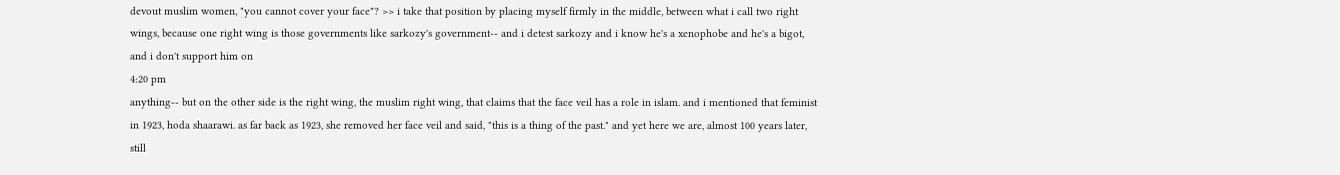devout muslim women, "you cannot cover your face"? >> i take that position by placing myself firmly in the middle, between what i call two right wings, because one right wing is those governments like sarkozy's government-- and i detest sarkozy and i know he's a xenophobe and he's a bigot, and i don't support him on
4:20 pm
anything-- but on the other side is the right wing, the muslim right wing, that claims that the face veil has a role in islam. and i mentioned that feminist in 1923, hoda shaarawi. as far back as 1923, she removed her face veil and said, "this is a thing of the past." and yet here we are, almost 100 years later, still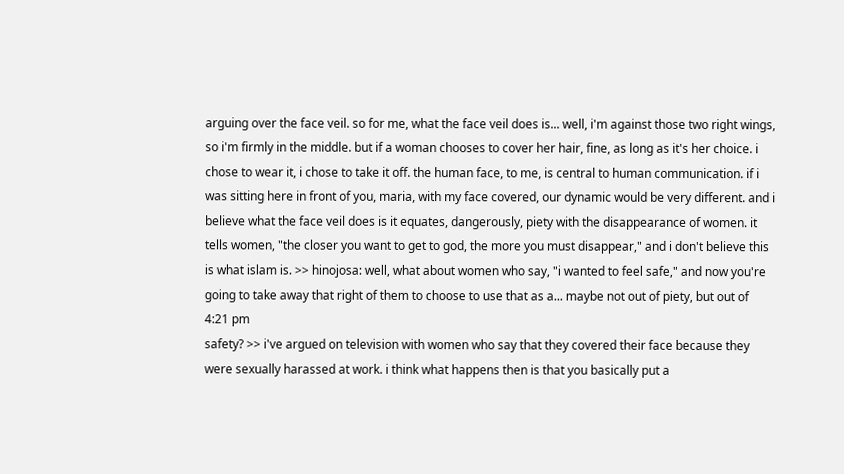arguing over the face veil. so for me, what the face veil does is... well, i'm against those two right wings, so i'm firmly in the middle. but if a woman chooses to cover her hair, fine, as long as it's her choice. i chose to wear it, i chose to take it off. the human face, to me, is central to human communication. if i was sitting here in front of you, maria, with my face covered, our dynamic would be very different. and i believe what the face veil does is it equates, dangerously, piety with the disappearance of women. it tells women, "the closer you want to get to god, the more you must disappear," and i don't believe this is what islam is. >> hinojosa: well, what about women who say, "i wanted to feel safe," and now you're going to take away that right of them to choose to use that as a... maybe not out of piety, but out of
4:21 pm
safety? >> i've argued on television with women who say that they covered their face because they were sexually harassed at work. i think what happens then is that you basically put a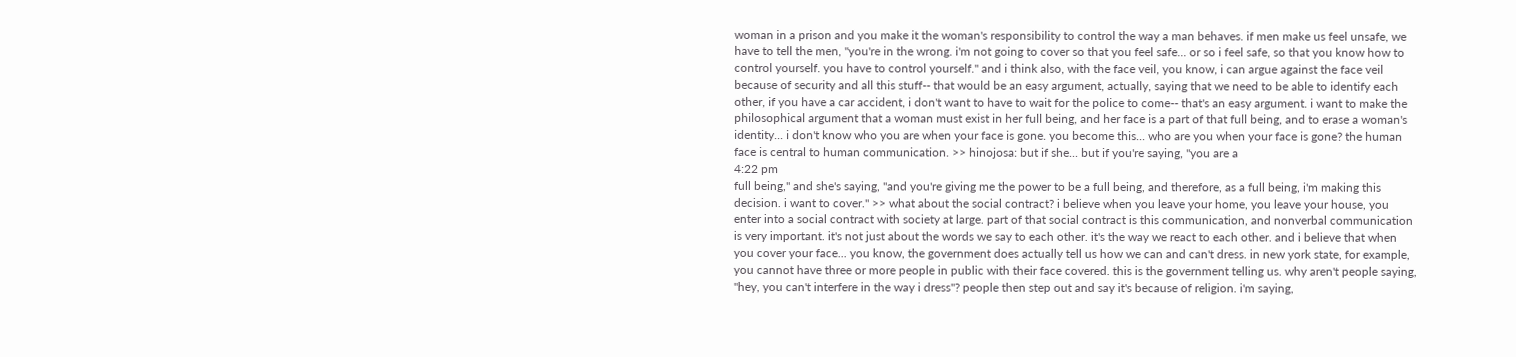woman in a prison and you make it the woman's responsibility to control the way a man behaves. if men make us feel unsafe, we have to tell the men, "you're in the wrong. i'm not going to cover so that you feel safe... or so i feel safe, so that you know how to control yourself. you have to control yourself." and i think also, with the face veil, you know, i can argue against the face veil because of security and all this stuff-- that would be an easy argument, actually, saying that we need to be able to identify each other, if you have a car accident, i don't want to have to wait for the police to come-- that's an easy argument. i want to make the philosophical argument that a woman must exist in her full being, and her face is a part of that full being, and to erase a woman's identity... i don't know who you are when your face is gone. you become this... who are you when your face is gone? the human face is central to human communication. >> hinojosa: but if she... but if you're saying, "you are a
4:22 pm
full being," and she's saying, "and you're giving me the power to be a full being, and therefore, as a full being, i'm making this decision. i want to cover." >> what about the social contract? i believe when you leave your home, you leave your house, you enter into a social contract with society at large. part of that social contract is this communication, and nonverbal communication is very important. it's not just about the words we say to each other. it's the way we react to each other. and i believe that when you cover your face... you know, the government does actually tell us how we can and can't dress. in new york state, for example, you cannot have three or more people in public with their face covered. this is the government telling us. why aren't people saying, "hey, you can't interfere in the way i dress"? people then step out and say it's because of religion. i'm saying,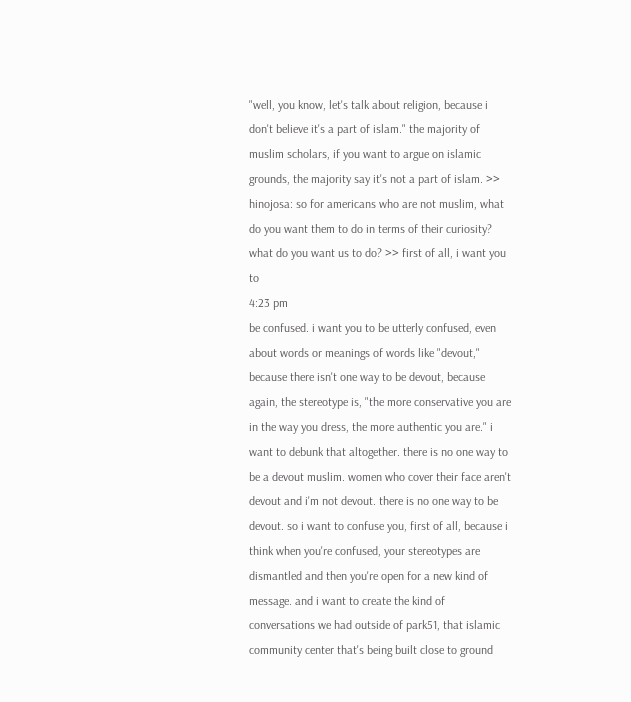"well, you know, let's talk about religion, because i don't believe it's a part of islam." the majority of muslim scholars, if you want to argue on islamic grounds, the majority say it's not a part of islam. >> hinojosa: so for americans who are not muslim, what do you want them to do in terms of their curiosity? what do you want us to do? >> first of all, i want you to
4:23 pm
be confused. i want you to be utterly confused, even about words or meanings of words like "devout," because there isn't one way to be devout, because again, the stereotype is, "the more conservative you are in the way you dress, the more authentic you are." i want to debunk that altogether. there is no one way to be a devout muslim. women who cover their face aren't devout and i'm not devout. there is no one way to be devout. so i want to confuse you, first of all, because i think when you're confused, your stereotypes are dismantled and then you're open for a new kind of message. and i want to create the kind of conversations we had outside of park51, that islamic community center that's being built close to ground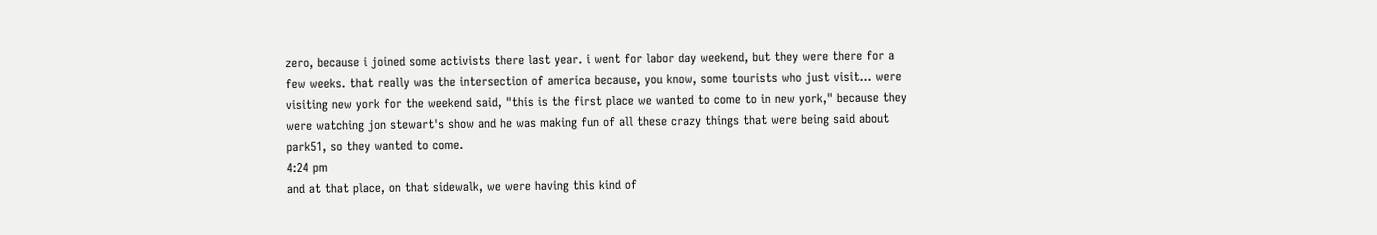zero, because i joined some activists there last year. i went for labor day weekend, but they were there for a few weeks. that really was the intersection of america because, you know, some tourists who just visit... were visiting new york for the weekend said, "this is the first place we wanted to come to in new york," because they were watching jon stewart's show and he was making fun of all these crazy things that were being said about park51, so they wanted to come.
4:24 pm
and at that place, on that sidewalk, we were having this kind of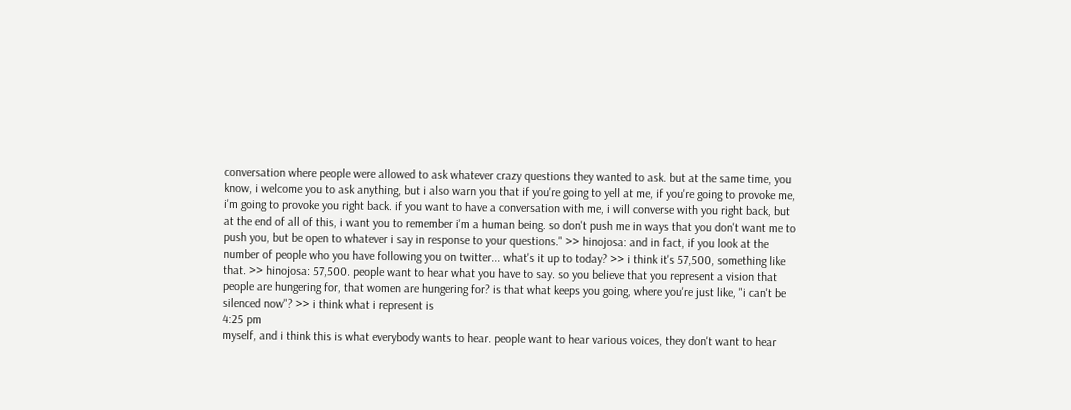conversation where people were allowed to ask whatever crazy questions they wanted to ask. but at the same time, you know, i welcome you to ask anything, but i also warn you that if you're going to yell at me, if you're going to provoke me, i'm going to provoke you right back. if you want to have a conversation with me, i will converse with you right back, but at the end of all of this, i want you to remember i'm a human being. so don't push me in ways that you don't want me to push you, but be open to whatever i say in response to your questions." >> hinojosa: and in fact, if you look at the number of people who you have following you on twitter... what's it up to today? >> i think it's 57,500, something like that. >> hinojosa: 57,500. people want to hear what you have to say. so you believe that you represent a vision that people are hungering for, that women are hungering for? is that what keeps you going, where you're just like, "i can't be silenced now"? >> i think what i represent is
4:25 pm
myself, and i think this is what everybody wants to hear. people want to hear various voices, they don't want to hear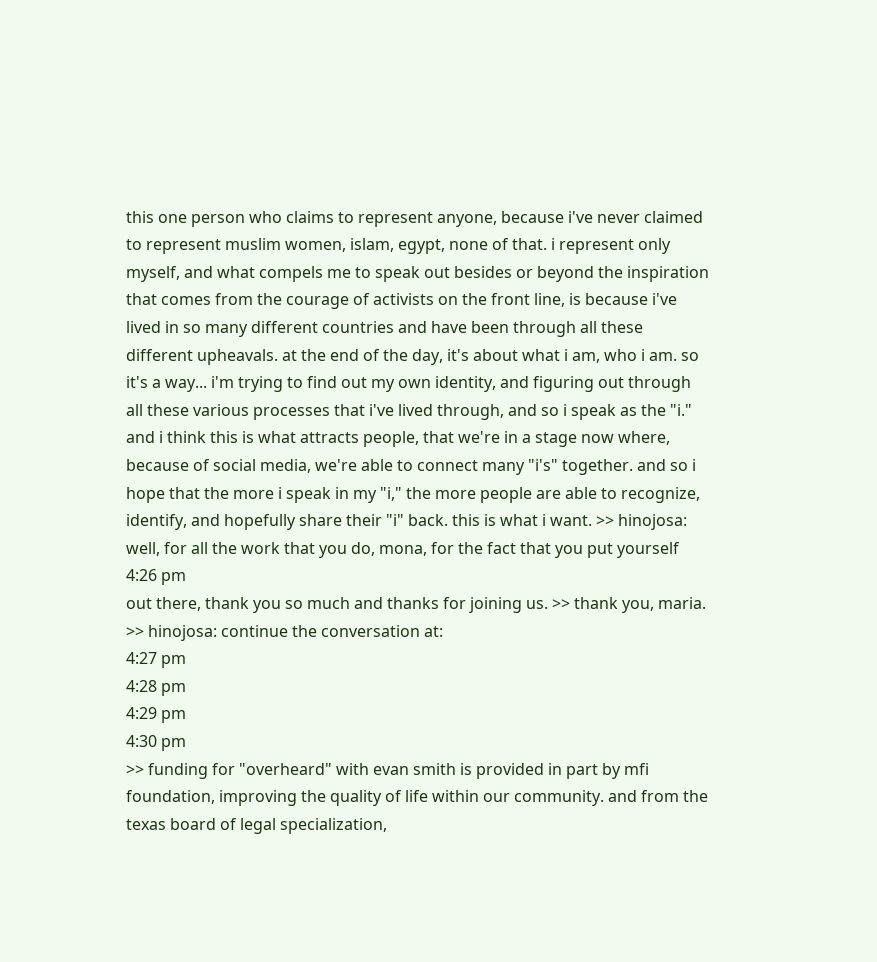this one person who claims to represent anyone, because i've never claimed to represent muslim women, islam, egypt, none of that. i represent only myself, and what compels me to speak out besides or beyond the inspiration that comes from the courage of activists on the front line, is because i've lived in so many different countries and have been through all these different upheavals. at the end of the day, it's about what i am, who i am. so it's a way... i'm trying to find out my own identity, and figuring out through all these various processes that i've lived through, and so i speak as the "i." and i think this is what attracts people, that we're in a stage now where, because of social media, we're able to connect many "i's" together. and so i hope that the more i speak in my "i," the more people are able to recognize, identify, and hopefully share their "i" back. this is what i want. >> hinojosa: well, for all the work that you do, mona, for the fact that you put yourself
4:26 pm
out there, thank you so much and thanks for joining us. >> thank you, maria. >> hinojosa: continue the conversation at:
4:27 pm
4:28 pm
4:29 pm
4:30 pm
>> funding for "overheard" with evan smith is provided in part by mfi foundation, improving the quality of life within our community. and from the texas board of legal specialization,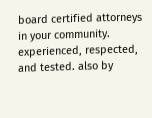board certified attorneys in your community. experienced, respected, and tested. also by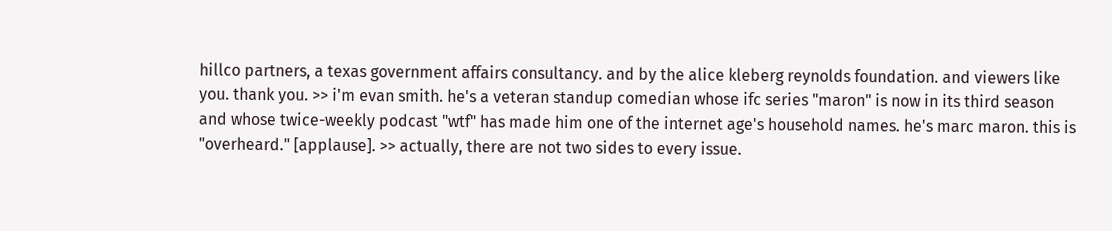hillco partners, a texas government affairs consultancy. and by the alice kleberg reynolds foundation. and viewers like you. thank you. >> i'm evan smith. he's a veteran standup comedian whose ifc series "maron" is now in its third season and whose twice-weekly podcast "wtf" has made him one of the internet age's household names. he's marc maron. this is "overheard." [applause]. >> actually, there are not two sides to every issue.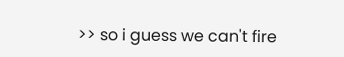>> so i guess we can't fire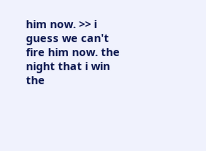him now. >> i guess we can't fire him now. the night that i win the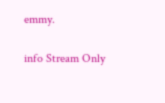emmy.


info Stream Only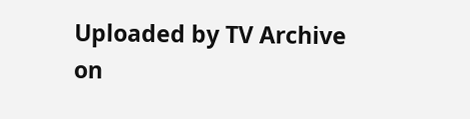Uploaded by TV Archive on